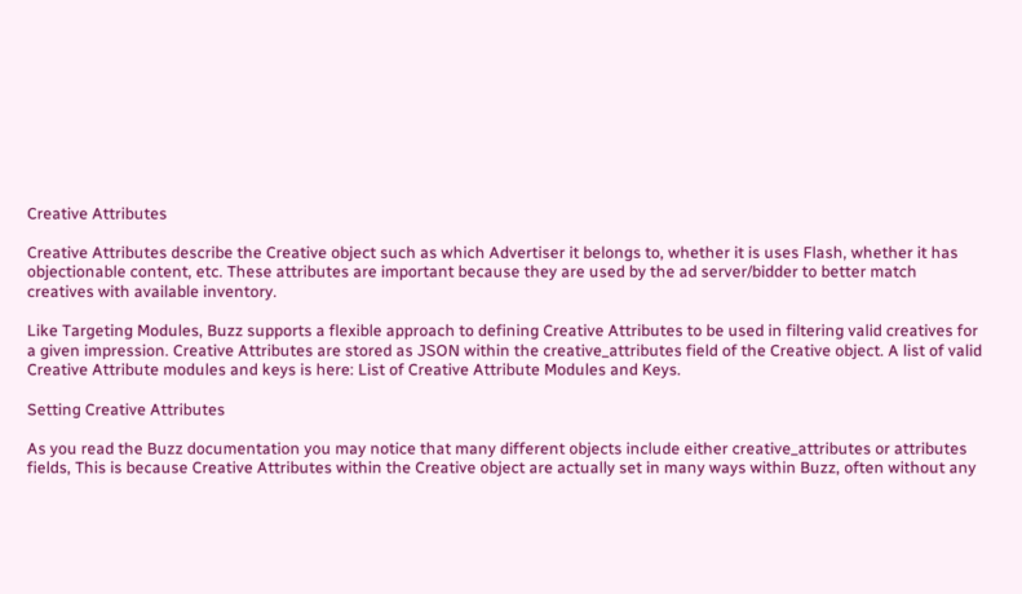Creative Attributes

Creative Attributes describe the Creative object such as which Advertiser it belongs to, whether it is uses Flash, whether it has objectionable content, etc. These attributes are important because they are used by the ad server/bidder to better match creatives with available inventory.

Like Targeting Modules, Buzz supports a flexible approach to defining Creative Attributes to be used in filtering valid creatives for a given impression. Creative Attributes are stored as JSON within the creative_attributes field of the Creative object. A list of valid Creative Attribute modules and keys is here: List of Creative Attribute Modules and Keys.

Setting Creative Attributes

As you read the Buzz documentation you may notice that many different objects include either creative_attributes or attributes fields, This is because Creative Attributes within the Creative object are actually set in many ways within Buzz, often without any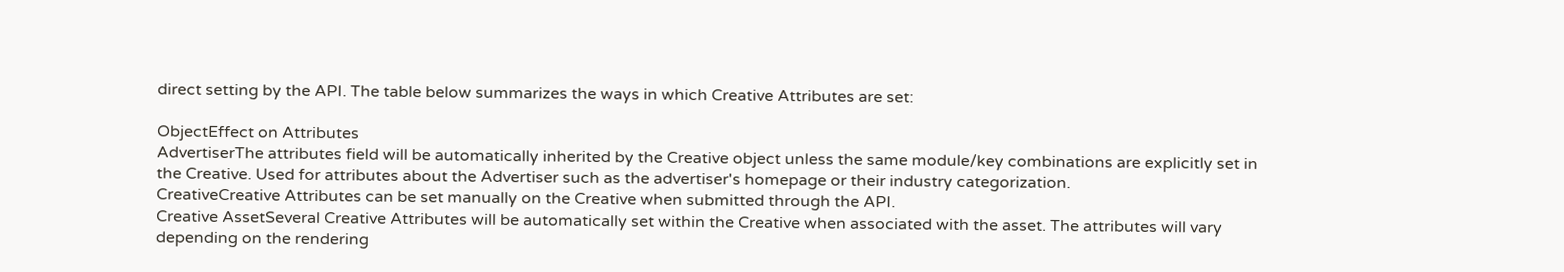direct setting by the API. The table below summarizes the ways in which Creative Attributes are set:

ObjectEffect on Attributes
AdvertiserThe attributes field will be automatically inherited by the Creative object unless the same module/key combinations are explicitly set in the Creative. Used for attributes about the Advertiser such as the advertiser's homepage or their industry categorization.
CreativeCreative Attributes can be set manually on the Creative when submitted through the API.
Creative AssetSeveral Creative Attributes will be automatically set within the Creative when associated with the asset. The attributes will vary depending on the rendering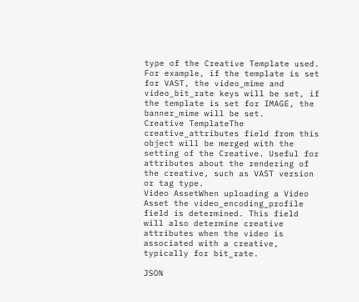type of the Creative Template used. For example, if the template is set for VAST, the video_mime and video_bit_rate keys will be set, if the template is set for IMAGE, the banner_mime will be set.
Creative TemplateThe creative_attributes field from this object will be merged with the setting of the Creative. Useful for attributes about the rendering of the creative, such as VAST version or tag type.
Video AssetWhen uploading a Video Asset the video_encoding_profile field is determined. This field will also determine creative attributes when the video is associated with a creative, typically for bit_rate.

JSON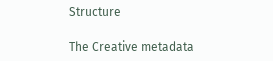Structure

The Creative metadata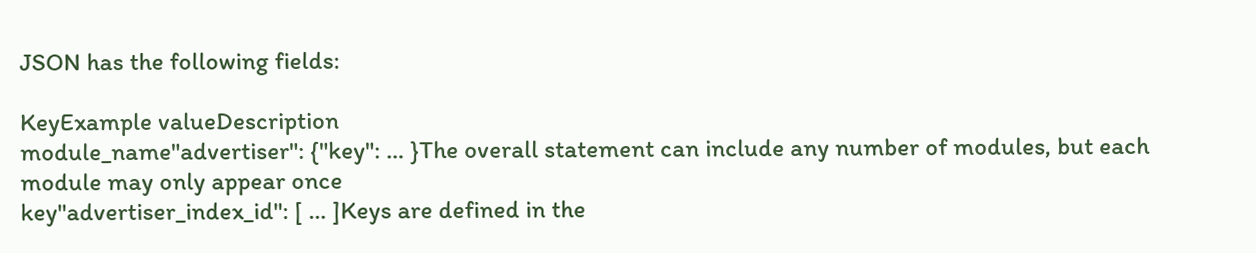JSON has the following fields:

KeyExample valueDescription
module_name"advertiser": {"key": … }The overall statement can include any number of modules, but each module may only appear once
key"advertiser_index_id": [ … ]Keys are defined in the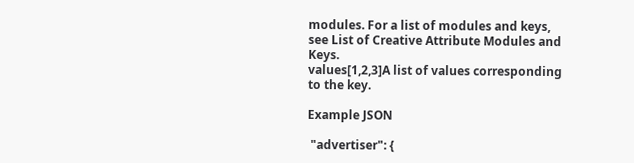modules. For a list of modules and keys, see List of Creative Attribute Modules and Keys.
values[1,2,3]A list of values corresponding to the key.

Example JSON

 "advertiser": {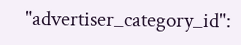"advertiser_category_id":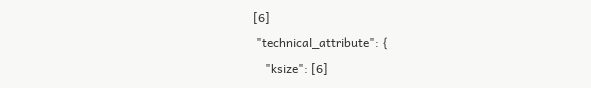[6]
 "technical_attribute": {
    "ksize": [6]